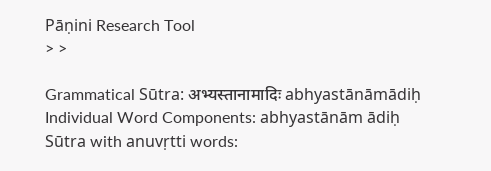Pāṇini Research Tool
> >

Grammatical Sūtra: अभ्यस्तानामादिः abhyastānāmādiḥ
Individual Word Components: abhyastānām ādiḥ
Sūtra with anuvṛtti words: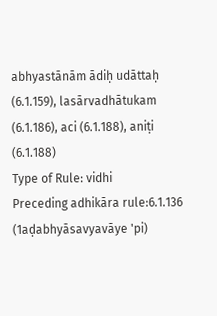abhyastānām ādiḥ udāttaḥ (6.1.159), lasārvadhātukam (6.1.186), aci (6.1.188), aniṭi (6.1.188)
Type of Rule: vidhi
Preceding adhikāra rule:6.1.136 (1aḍabhyāsavyavāye 'pi)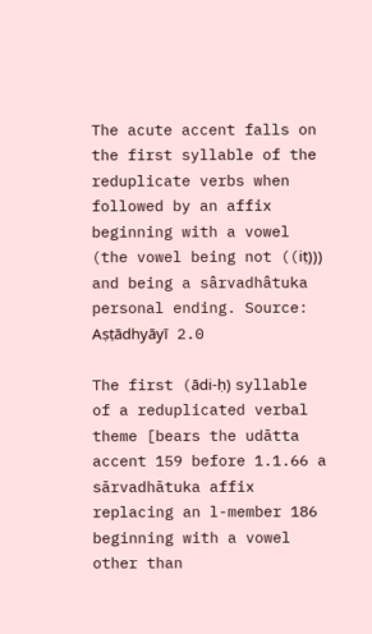The acute accent falls on the first syllable of the reduplicate verbs when followed by an affix beginning with a vowel (the vowel being not ((iṭ))) and being a sârvadhâtuka personal ending. Source: Aṣṭādhyāyī 2.0

The first (ādi-ḥ) syllable of a reduplicated verbal theme [bears the udātta accent 159 before 1.1.66 a sārvadhātuka affix replacing an l-member 186 beginning with a vowel other than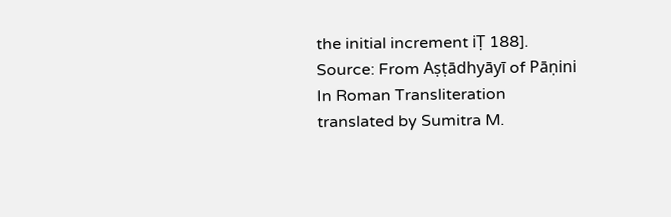the initial increment iṬ 188]. Source: From Aṣṭādhyāyī of Pāṇini In Roman Transliteration translated by Sumitra M.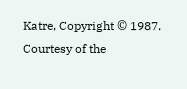Katre, Copyright © 1987. Courtesy of the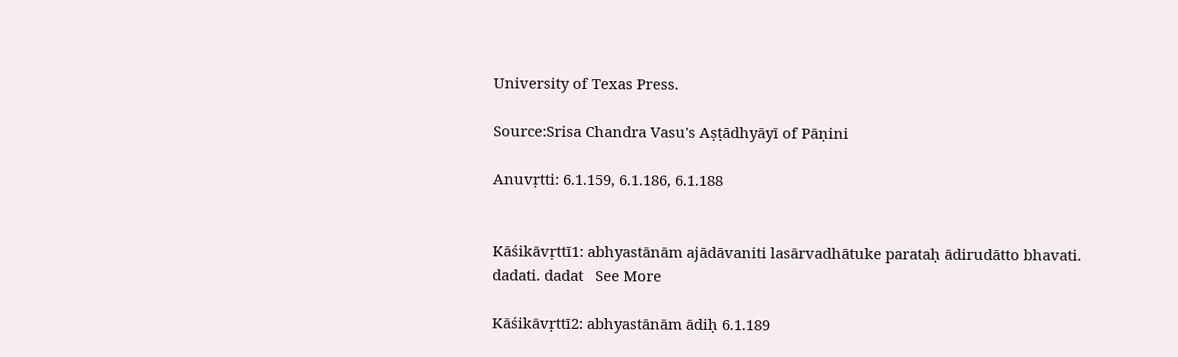University of Texas Press.

Source:Srisa Chandra Vasu's Aṣṭādhyāyī of Pāṇini

Anuvṛtti: 6.1.159, 6.1.186, 6.1.188


Kāśikāvṛttī1: abhyastānām ajādāvaniti lasārvadhātuke parataḥ ādirudātto bhavati. dadati. dadat   See More

Kāśikāvṛttī2: abhyastānām ādiḥ 6.1.189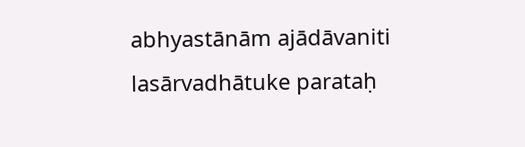abhyastānām ajādāvaniti lasārvadhātuke parataḥ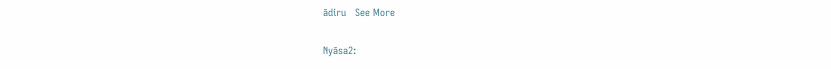ādiru   See More

Nyāsa2: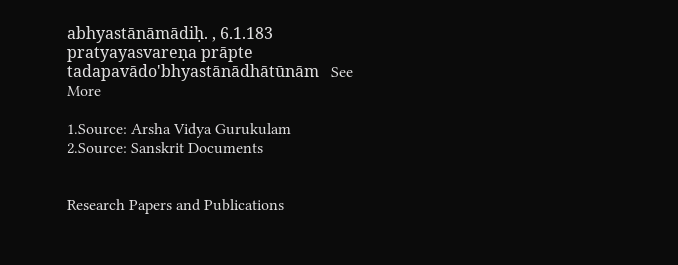abhyastānāmādiḥ. , 6.1.183 pratyayasvareṇa prāpte tadapavādo'bhyastānādhātūnām   See More

1.Source: Arsha Vidya Gurukulam
2.Source: Sanskrit Documents


Research Papers and Publications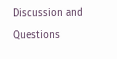Discussion and Questions